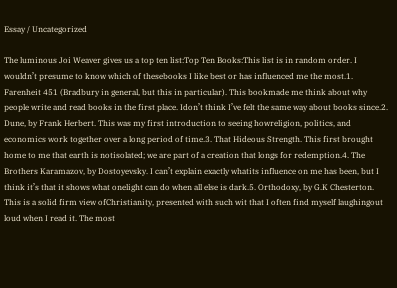Essay / Uncategorized

The luminous Joi Weaver gives us a top ten list:Top Ten Books:This list is in random order. I wouldn’t presume to know which of thesebooks I like best or has influenced me the most.1. Farenheit 451 (Bradbury in general, but this in particular). This bookmade me think about why people write and read books in the first place. Idon’t think I’ve felt the same way about books since.2. Dune, by Frank Herbert. This was my first introduction to seeing howreligion, politics, and economics work together over a long period of time.3. That Hideous Strength. This first brought home to me that earth is notisolated; we are part of a creation that longs for redemption.4. The Brothers Karamazov, by Dostoyevsky. I can’t explain exactly whatits influence on me has been, but I think it’s that it shows what onelight can do when all else is dark.5. Orthodoxy, by G.K Chesterton. This is a solid firm view ofChristianity, presented with such wit that I often find myself laughingout loud when I read it. The most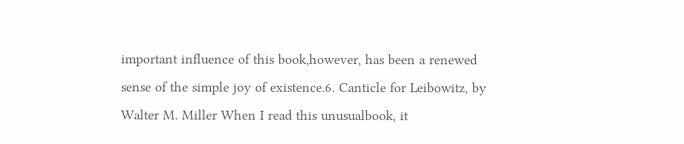important influence of this book,however, has been a renewed sense of the simple joy of existence.6. Canticle for Leibowitz, by Walter M. Miller When I read this unusualbook, it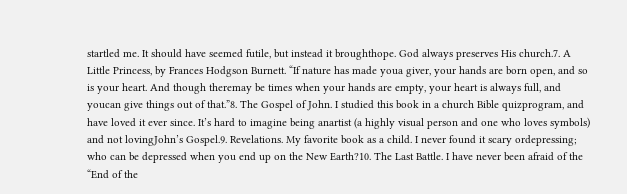startled me. It should have seemed futile, but instead it broughthope. God always preserves His church.7. A Little Princess, by Frances Hodgson Burnett. “If nature has made youa giver, your hands are born open, and so is your heart. And though theremay be times when your hands are empty, your heart is always full, and youcan give things out of that.”8. The Gospel of John. I studied this book in a church Bible quizprogram, and have loved it ever since. It’s hard to imagine being anartist (a highly visual person and one who loves symbols) and not lovingJohn’s Gospel.9. Revelations. My favorite book as a child. I never found it scary ordepressing; who can be depressed when you end up on the New Earth?10. The Last Battle. I have never been afraid of the “End of the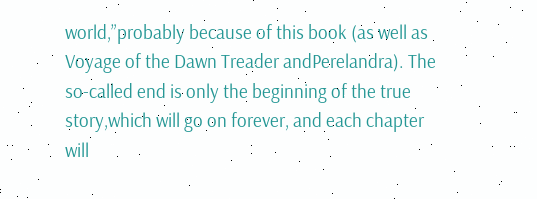world,”probably because of this book (as well as Voyage of the Dawn Treader andPerelandra). The so-called end is only the beginning of the true story,which will go on forever, and each chapter will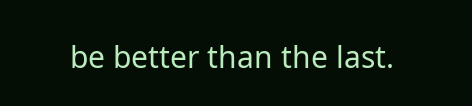be better than the last.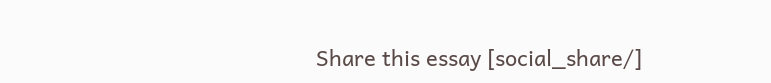Share this essay [social_share/]